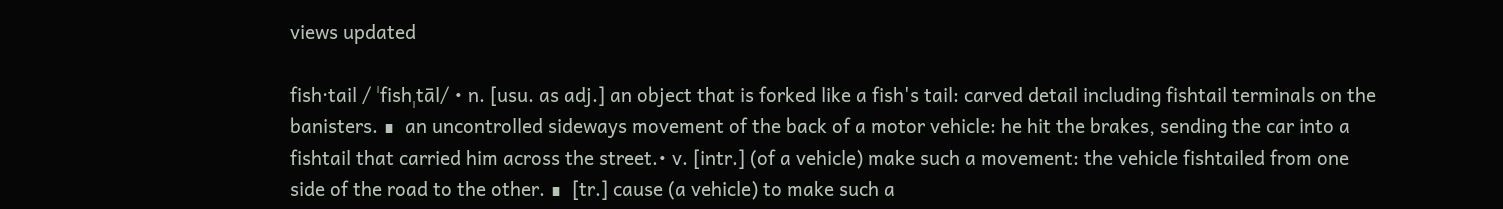views updated

fish·tail / ˈfishˌtāl/ • n. [usu. as adj.] an object that is forked like a fish's tail: carved detail including fishtail terminals on the banisters. ∎  an uncontrolled sideways movement of the back of a motor vehicle: he hit the brakes, sending the car into a fishtail that carried him across the street.• v. [intr.] (of a vehicle) make such a movement: the vehicle fishtailed from one side of the road to the other. ∎  [tr.] cause (a vehicle) to make such a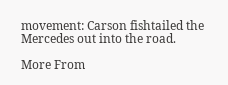movement: Carson fishtailed the Mercedes out into the road.

More From